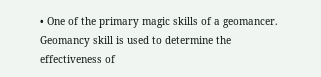• One of the primary magic skills of a geomancer. Geomancy skill is used to determine the effectiveness of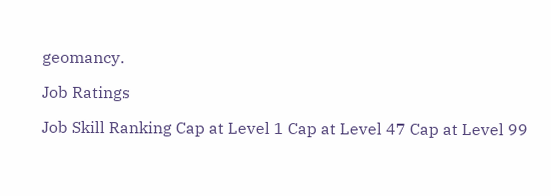geomancy.

Job Ratings

Job Skill Ranking Cap at Level 1 Cap at Level 47 Cap at Level 99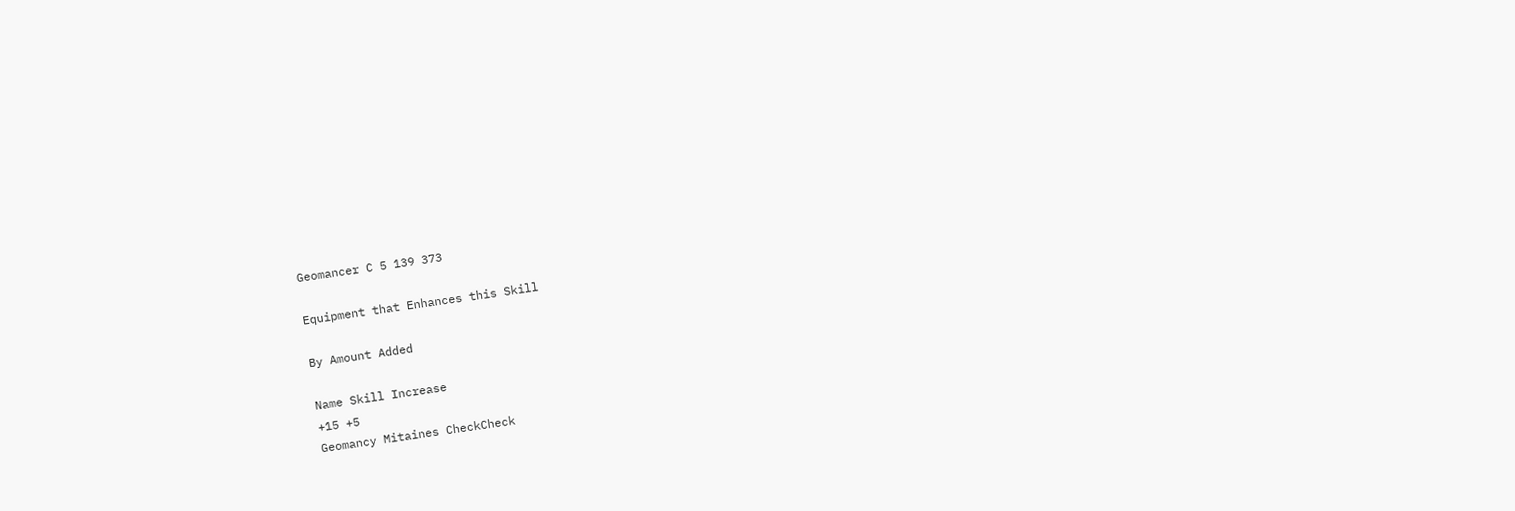Geomancer C 5 139 373

Equipment that Enhances this Skill

By Amount Added

Name Skill Increase
+15 +5
Geomancy Mitaines CheckCheck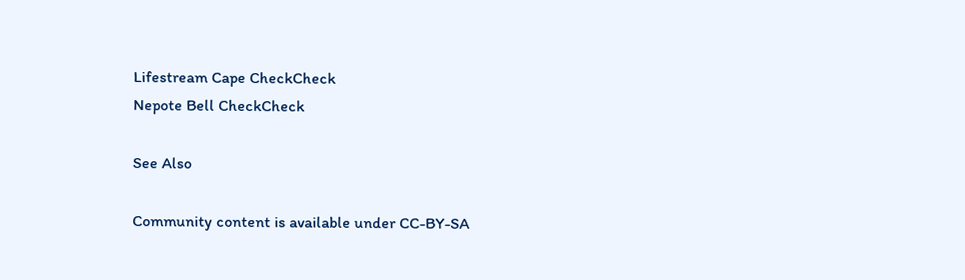Lifestream Cape CheckCheck
Nepote Bell CheckCheck

See Also

Community content is available under CC-BY-SA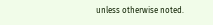unless otherwise noted.